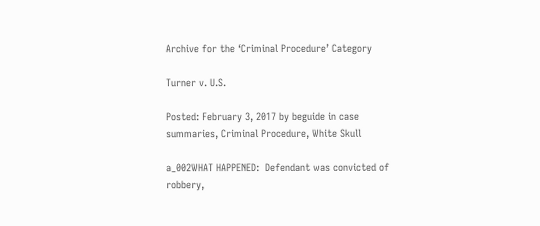Archive for the ‘Criminal Procedure’ Category

Turner v. U.S.

Posted: February 3, 2017 by beguide in case summaries, Criminal Procedure, White Skull

a_002WHAT HAPPENED:  Defendant was convicted of robbery,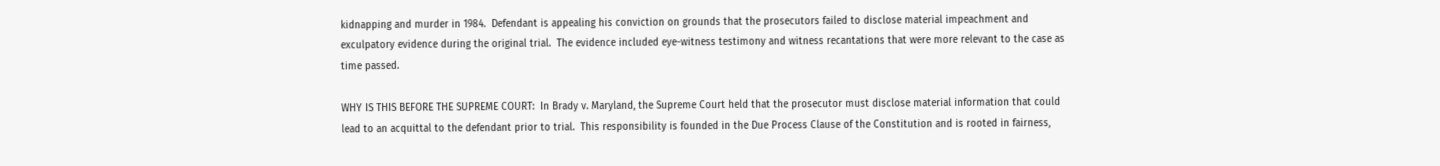kidnapping and murder in 1984.  Defendant is appealing his conviction on grounds that the prosecutors failed to disclose material impeachment and exculpatory evidence during the original trial.  The evidence included eye-witness testimony and witness recantations that were more relevant to the case as time passed.

WHY IS THIS BEFORE THE SUPREME COURT:  In Brady v. Maryland, the Supreme Court held that the prosecutor must disclose material information that could lead to an acquittal to the defendant prior to trial.  This responsibility is founded in the Due Process Clause of the Constitution and is rooted in fairness,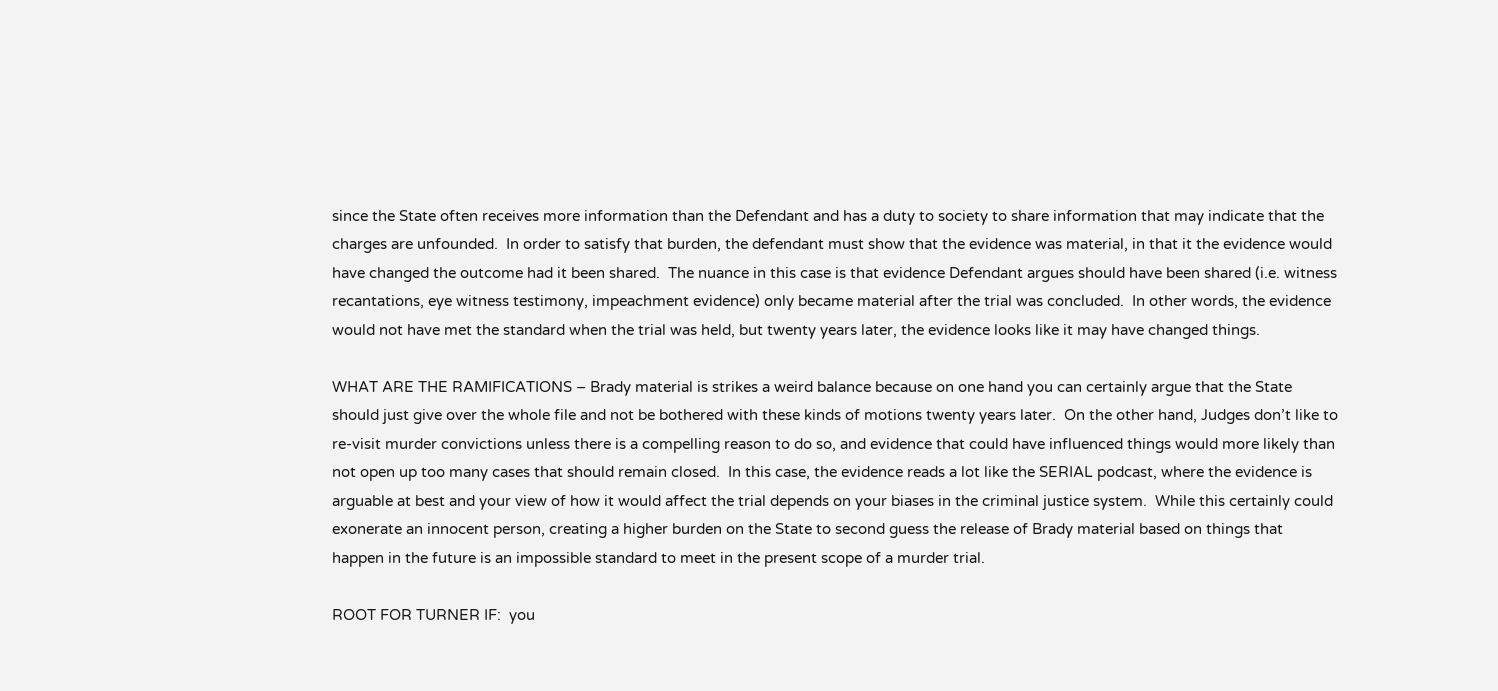since the State often receives more information than the Defendant and has a duty to society to share information that may indicate that the charges are unfounded.  In order to satisfy that burden, the defendant must show that the evidence was material, in that it the evidence would have changed the outcome had it been shared.  The nuance in this case is that evidence Defendant argues should have been shared (i.e. witness recantations, eye witness testimony, impeachment evidence) only became material after the trial was concluded.  In other words, the evidence would not have met the standard when the trial was held, but twenty years later, the evidence looks like it may have changed things.

WHAT ARE THE RAMIFICATIONS – Brady material is strikes a weird balance because on one hand you can certainly argue that the State should just give over the whole file and not be bothered with these kinds of motions twenty years later.  On the other hand, Judges don’t like to re-visit murder convictions unless there is a compelling reason to do so, and evidence that could have influenced things would more likely than not open up too many cases that should remain closed.  In this case, the evidence reads a lot like the SERIAL podcast, where the evidence is arguable at best and your view of how it would affect the trial depends on your biases in the criminal justice system.  While this certainly could exonerate an innocent person, creating a higher burden on the State to second guess the release of Brady material based on things that happen in the future is an impossible standard to meet in the present scope of a murder trial.

ROOT FOR TURNER IF:  you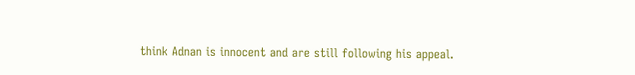think Adnan is innocent and are still following his appeal.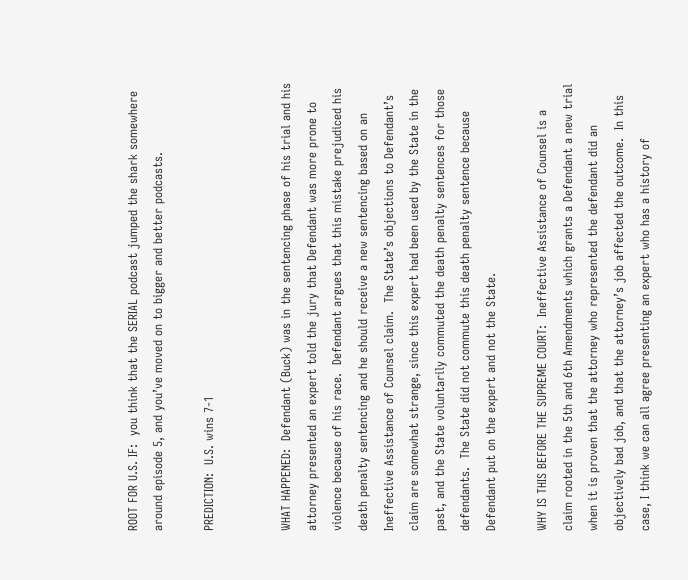ROOT FOR U.S. IF:  you think that the SERIAL podcast jumped the shark somewhere around episode 5, and you’ve moved on to bigger and better podcasts.

PREDICTION:  U.S. wins 7-1


WHAT HAPPENED:  Defendant (Buck) was in the sentencing phase of his trial and his attorney presented an expert told the jury that Defendant was more prone to violence because of his race.  Defendant argues that this mistake prejudiced his death penalty sentencing and he should receive a new sentencing based on an Ineffective Assistance of Counsel claim.  The State’s objections to Defendant’s claim are somewhat strange, since this expert had been used by the State in the past, and the State voluntarily commuted the death penalty sentences for those defendants.  The State did not commute this death penalty sentence because Defendant put on the expert and not the State.

WHY IS THIS BEFORE THE SUPREME COURT:  Ineffective Assistance of Counsel is a claim rooted in the 5th and 6th Amendments which grants a Defendant a new trial when it is proven that the attorney who represented the defendant did an objectively bad job, and that the attorney’s job affected the outcome.  In this case, I think we can all agree presenting an expert who has a history of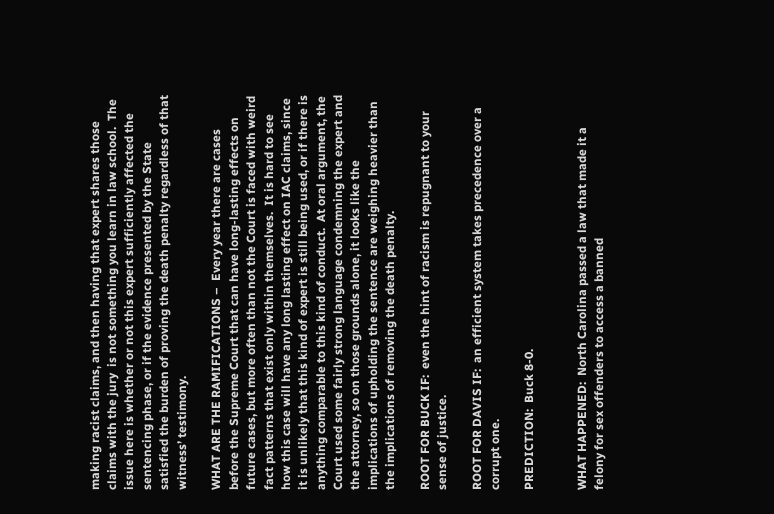making racist claims, and then having that expert shares those claims with the jury  is not something you learn in law school.  The issue here is whether or not this expert sufficiently affected the sentencing phase, or if the evidence presented by the State satisfied the burden of proving the death penalty regardless of that witness’ testimony.

WHAT ARE THE RAMIFICATIONS –  Every year there are cases before the Supreme Court that can have long-lasting effects on future cases, but more often than not the Court is faced with weird fact patterns that exist only within themselves.  It is hard to see how this case will have any long lasting effect on IAC claims, since it is unlikely that this kind of expert is still being used, or if there is anything comparable to this kind of conduct.  At oral argument, the Court used some fairly strong language condemning the expert and the attorney, so on those grounds alone, it looks like the implications of upholding the sentence are weighing heavier than the implications of removing the death penalty.

ROOT FOR BUCK IF:  even the hint of racism is repugnant to your sense of justice.

ROOT FOR DAVIS IF:  an efficient system takes precedence over a corrupt one.

PREDICTION:  Buck 8-0.


WHAT HAPPENED:  North Carolina passed a law that made it a felony for sex offenders to access a banned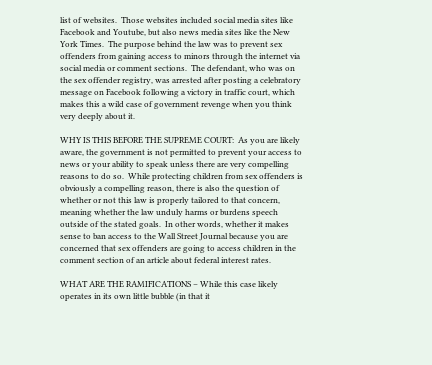list of websites.  Those websites included social media sites like Facebook and Youtube, but also news media sites like the New York Times.  The purpose behind the law was to prevent sex offenders from gaining access to minors through the internet via social media or comment sections.  The defendant, who was on the sex offender registry, was arrested after posting a celebratory message on Facebook following a victory in traffic court, which makes this a wild case of government revenge when you think very deeply about it.

WHY IS THIS BEFORE THE SUPREME COURT:  As you are likely aware, the government is not permitted to prevent your access to news or your ability to speak unless there are very compelling reasons to do so.  While protecting children from sex offenders is obviously a compelling reason, there is also the question of whether or not this law is properly tailored to that concern, meaning whether the law unduly harms or burdens speech outside of the stated goals.  In other words, whether it makes sense to ban access to the Wall Street Journal because you are concerned that sex offenders are going to access children in the comment section of an article about federal interest rates.

WHAT ARE THE RAMIFICATIONS – While this case likely operates in its own little bubble (in that it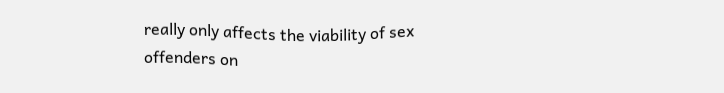really only affects the viability of sex offenders on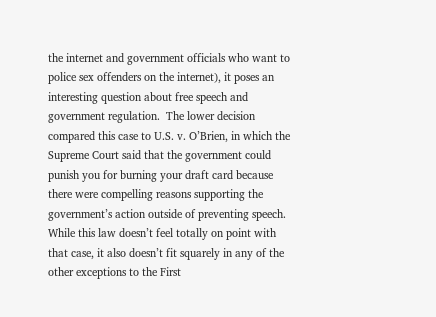the internet and government officials who want to police sex offenders on the internet), it poses an interesting question about free speech and government regulation.  The lower decision compared this case to U.S. v. O’Brien, in which the Supreme Court said that the government could punish you for burning your draft card because there were compelling reasons supporting the government’s action outside of preventing speech.  While this law doesn’t feel totally on point with that case, it also doesn’t fit squarely in any of the other exceptions to the First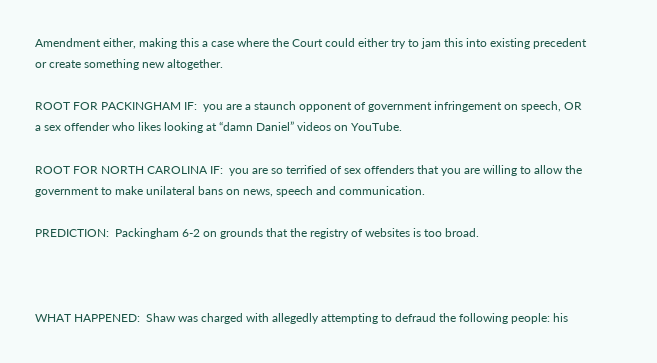Amendment either, making this a case where the Court could either try to jam this into existing precedent or create something new altogether.

ROOT FOR PACKINGHAM IF:  you are a staunch opponent of government infringement on speech, OR a sex offender who likes looking at “damn Daniel” videos on YouTube.

ROOT FOR NORTH CAROLINA IF:  you are so terrified of sex offenders that you are willing to allow the government to make unilateral bans on news, speech and communication.

PREDICTION:  Packingham 6-2 on grounds that the registry of websites is too broad.



WHAT HAPPENED:  Shaw was charged with allegedly attempting to defraud the following people: his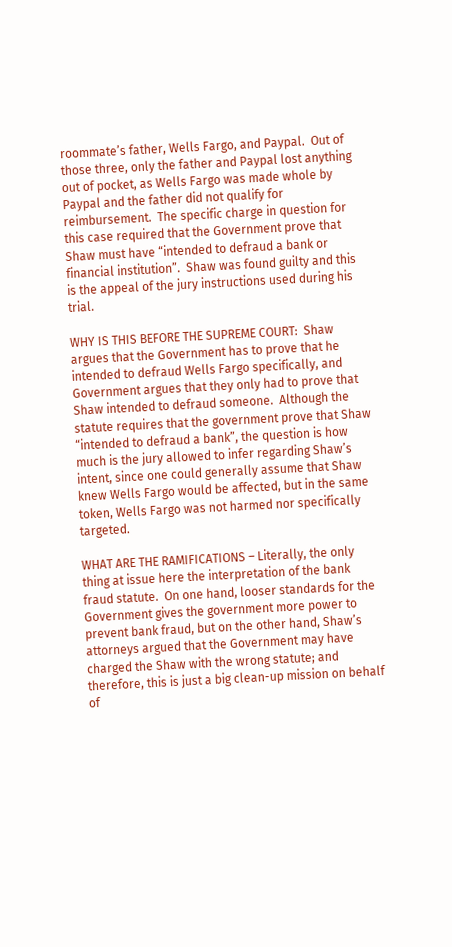roommate’s father, Wells Fargo, and Paypal.  Out of those three, only the father and Paypal lost anything out of pocket, as Wells Fargo was made whole by Paypal and the father did not qualify for reimbursement.  The specific charge in question for this case required that the Government prove that Shaw must have “intended to defraud a bank or financial institution”.  Shaw was found guilty and this is the appeal of the jury instructions used during his trial.

WHY IS THIS BEFORE THE SUPREME COURT:  Shaw argues that the Government has to prove that he intended to defraud Wells Fargo specifically, and Government argues that they only had to prove that Shaw intended to defraud someone.  Although the statute requires that the government prove that Shaw “intended to defraud a bank”, the question is how much is the jury allowed to infer regarding Shaw’s intent, since one could generally assume that Shaw knew Wells Fargo would be affected, but in the same token, Wells Fargo was not harmed nor specifically targeted.

WHAT ARE THE RAMIFICATIONS – Literally, the only thing at issue here the interpretation of the bank fraud statute.  On one hand, looser standards for the Government gives the government more power to prevent bank fraud, but on the other hand, Shaw’s attorneys argued that the Government may have charged the Shaw with the wrong statute; and therefore, this is just a big clean-up mission on behalf of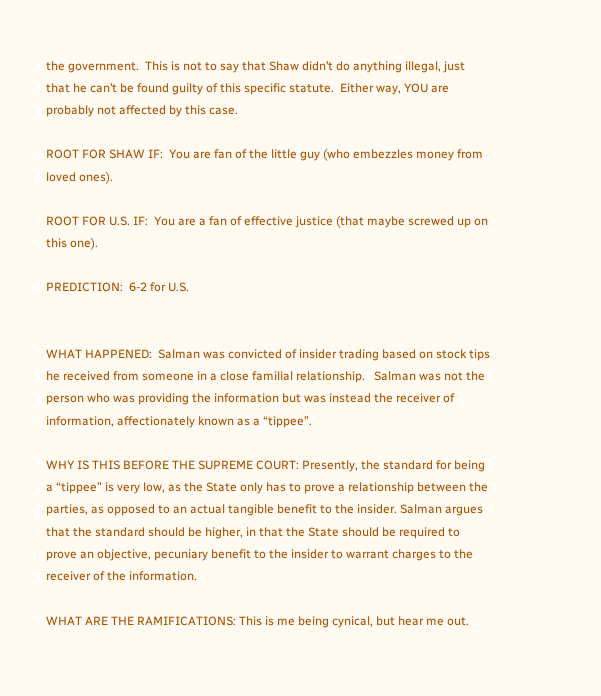the government.  This is not to say that Shaw didn’t do anything illegal, just that he can’t be found guilty of this specific statute.  Either way, YOU are probably not affected by this case.

ROOT FOR SHAW IF:  You are fan of the little guy (who embezzles money from loved ones).

ROOT FOR U.S. IF:  You are a fan of effective justice (that maybe screwed up on this one).

PREDICTION:  6-2 for U.S.


WHAT HAPPENED:  Salman was convicted of insider trading based on stock tips he received from someone in a close familial relationship.   Salman was not the person who was providing the information but was instead the receiver of information, affectionately known as a “tippee”.

WHY IS THIS BEFORE THE SUPREME COURT: Presently, the standard for being a “tippee” is very low, as the State only has to prove a relationship between the parties, as opposed to an actual tangible benefit to the insider. Salman argues that the standard should be higher, in that the State should be required to prove an objective, pecuniary benefit to the insider to warrant charges to the receiver of the information.

WHAT ARE THE RAMIFICATIONS: This is me being cynical, but hear me out.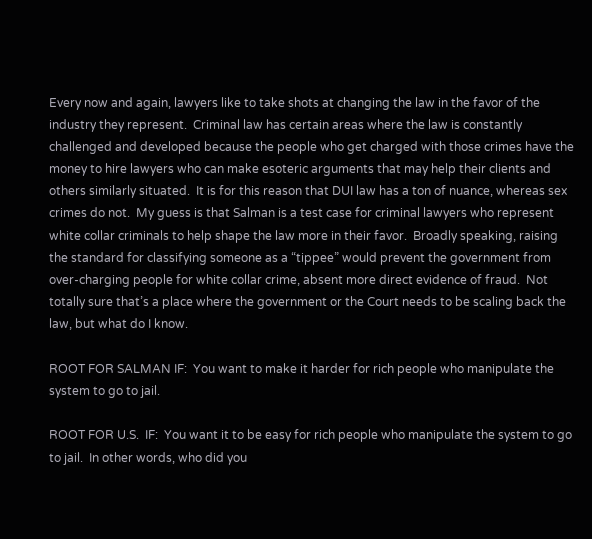Every now and again, lawyers like to take shots at changing the law in the favor of the industry they represent.  Criminal law has certain areas where the law is constantly challenged and developed because the people who get charged with those crimes have the money to hire lawyers who can make esoteric arguments that may help their clients and others similarly situated.  It is for this reason that DUI law has a ton of nuance, whereas sex crimes do not.  My guess is that Salman is a test case for criminal lawyers who represent white collar criminals to help shape the law more in their favor.  Broadly speaking, raising the standard for classifying someone as a “tippee” would prevent the government from over-charging people for white collar crime, absent more direct evidence of fraud.  Not totally sure that’s a place where the government or the Court needs to be scaling back the law, but what do I know.

ROOT FOR SALMAN IF:  You want to make it harder for rich people who manipulate the system to go to jail.

ROOT FOR U.S.  IF:  You want it to be easy for rich people who manipulate the system to go to jail.  In other words, who did you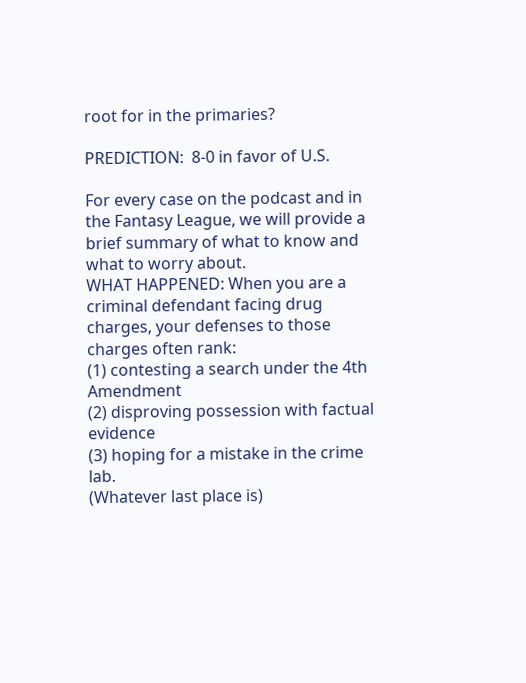root for in the primaries?

PREDICTION:  8-0 in favor of U.S.

For every case on the podcast and in the Fantasy League, we will provide a brief summary of what to know and what to worry about.
WHAT HAPPENED: When you are a criminal defendant facing drug charges, your defenses to those charges often rank:
(1) contesting a search under the 4th Amendment
(2) disproving possession with factual evidence
(3) hoping for a mistake in the crime lab.
(Whatever last place is)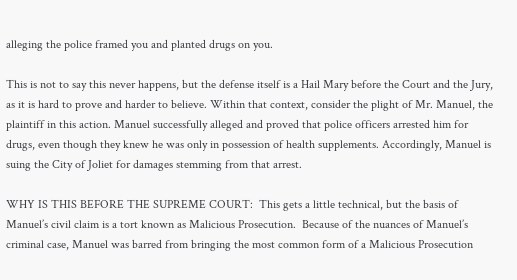alleging the police framed you and planted drugs on you.

This is not to say this never happens, but the defense itself is a Hail Mary before the Court and the Jury, as it is hard to prove and harder to believe. Within that context, consider the plight of Mr. Manuel, the plaintiff in this action. Manuel successfully alleged and proved that police officers arrested him for drugs, even though they knew he was only in possession of health supplements. Accordingly, Manuel is suing the City of Joliet for damages stemming from that arrest.

WHY IS THIS BEFORE THE SUPREME COURT:  This gets a little technical, but the basis of Manuel’s civil claim is a tort known as Malicious Prosecution.  Because of the nuances of Manuel’s criminal case, Manuel was barred from bringing the most common form of a Malicious Prosecution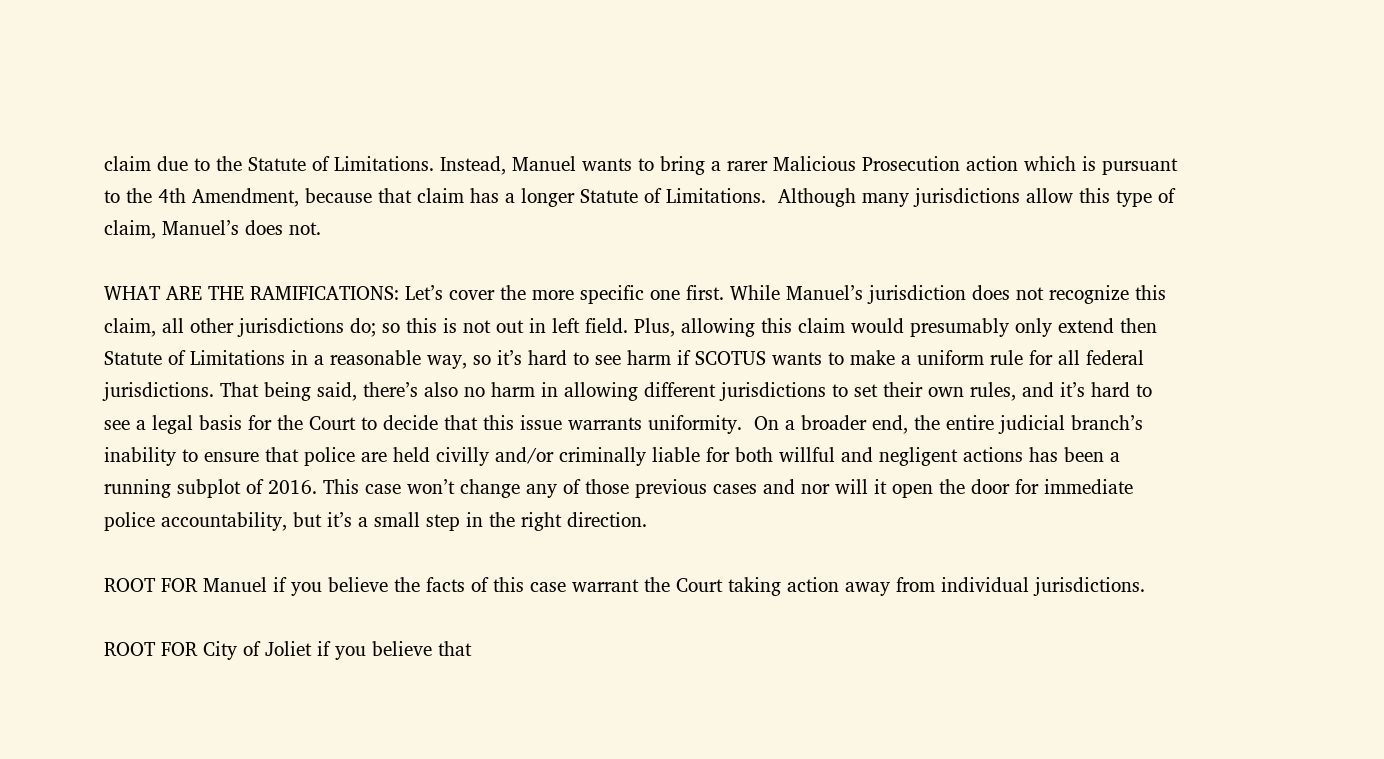claim due to the Statute of Limitations. Instead, Manuel wants to bring a rarer Malicious Prosecution action which is pursuant to the 4th Amendment, because that claim has a longer Statute of Limitations.  Although many jurisdictions allow this type of claim, Manuel’s does not.

WHAT ARE THE RAMIFICATIONS: Let’s cover the more specific one first. While Manuel’s jurisdiction does not recognize this claim, all other jurisdictions do; so this is not out in left field. Plus, allowing this claim would presumably only extend then Statute of Limitations in a reasonable way, so it’s hard to see harm if SCOTUS wants to make a uniform rule for all federal jurisdictions. That being said, there’s also no harm in allowing different jurisdictions to set their own rules, and it’s hard to see a legal basis for the Court to decide that this issue warrants uniformity.  On a broader end, the entire judicial branch’s inability to ensure that police are held civilly and/or criminally liable for both willful and negligent actions has been a running subplot of 2016. This case won’t change any of those previous cases and nor will it open the door for immediate police accountability, but it’s a small step in the right direction.

ROOT FOR Manuel if you believe the facts of this case warrant the Court taking action away from individual jurisdictions.

ROOT FOR City of Joliet if you believe that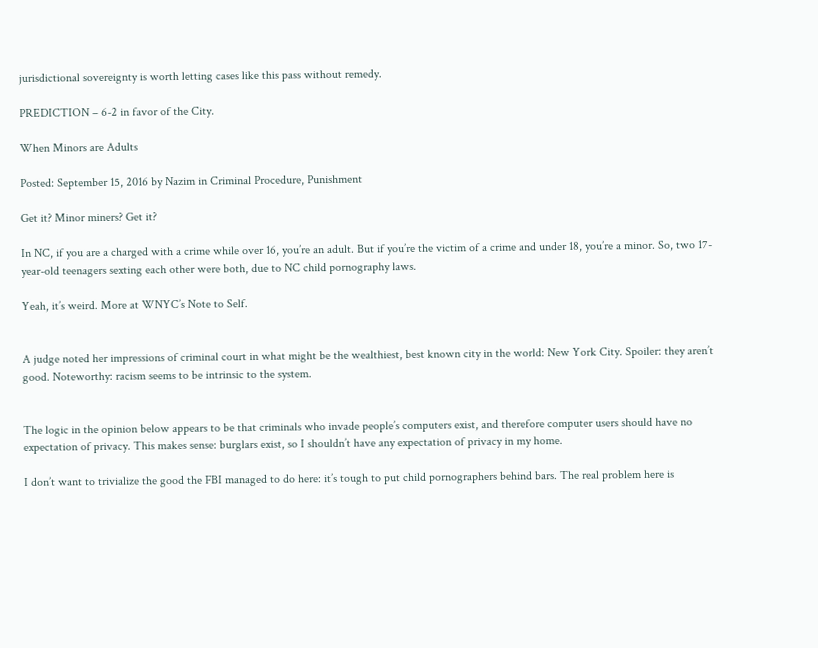jurisdictional sovereignty is worth letting cases like this pass without remedy.

PREDICTION – 6-2 in favor of the City.

When Minors are Adults

Posted: September 15, 2016 by Nazim in Criminal Procedure, Punishment

Get it? Minor miners? Get it?

In NC, if you are a charged with a crime while over 16, you’re an adult. But if you’re the victim of a crime and under 18, you’re a minor. So, two 17-year-old teenagers sexting each other were both, due to NC child pornography laws.

Yeah, it’s weird. More at WNYC’s Note to Self.


A judge noted her impressions of criminal court in what might be the wealthiest, best known city in the world: New York City. Spoiler: they aren’t good. Noteworthy: racism seems to be intrinsic to the system.


The logic in the opinion below appears to be that criminals who invade people’s computers exist, and therefore computer users should have no expectation of privacy. This makes sense: burglars exist, so I shouldn’t have any expectation of privacy in my home.

I don’t want to trivialize the good the FBI managed to do here: it’s tough to put child pornographers behind bars. The real problem here is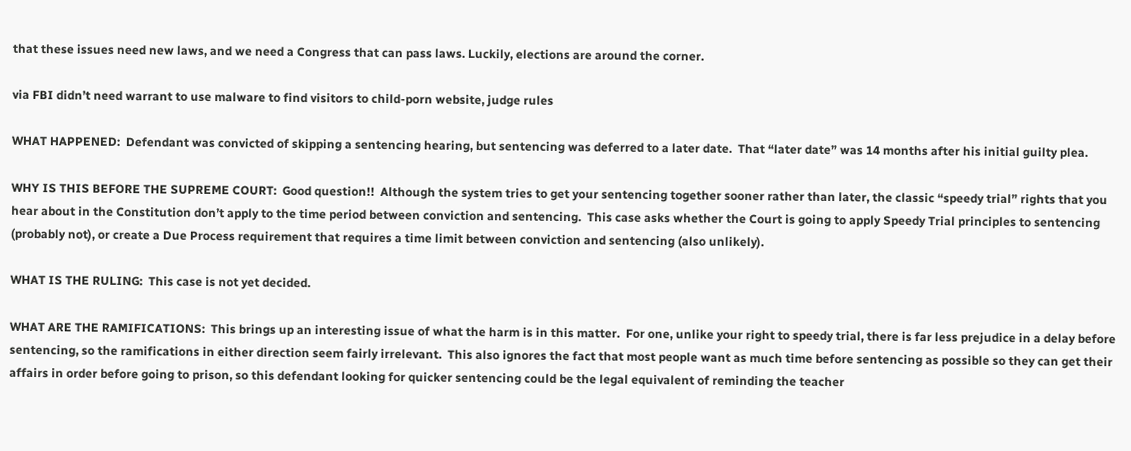that these issues need new laws, and we need a Congress that can pass laws. Luckily, elections are around the corner.

via FBI didn’t need warrant to use malware to find visitors to child-porn website, judge rules

WHAT HAPPENED:  Defendant was convicted of skipping a sentencing hearing, but sentencing was deferred to a later date.  That “later date” was 14 months after his initial guilty plea.

WHY IS THIS BEFORE THE SUPREME COURT:  Good question!!  Although the system tries to get your sentencing together sooner rather than later, the classic “speedy trial” rights that you hear about in the Constitution don’t apply to the time period between conviction and sentencing.  This case asks whether the Court is going to apply Speedy Trial principles to sentencing (probably not), or create a Due Process requirement that requires a time limit between conviction and sentencing (also unlikely).

WHAT IS THE RULING:  This case is not yet decided.

WHAT ARE THE RAMIFICATIONS:  This brings up an interesting issue of what the harm is in this matter.  For one, unlike your right to speedy trial, there is far less prejudice in a delay before sentencing, so the ramifications in either direction seem fairly irrelevant.  This also ignores the fact that most people want as much time before sentencing as possible so they can get their affairs in order before going to prison, so this defendant looking for quicker sentencing could be the legal equivalent of reminding the teacher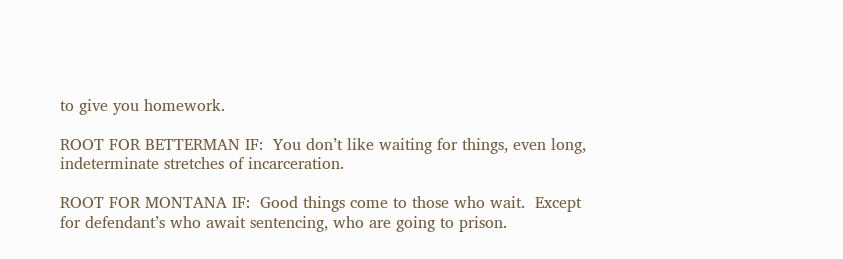to give you homework.

ROOT FOR BETTERMAN IF:  You don’t like waiting for things, even long, indeterminate stretches of incarceration.

ROOT FOR MONTANA IF:  Good things come to those who wait.  Except for defendant’s who await sentencing, who are going to prison.